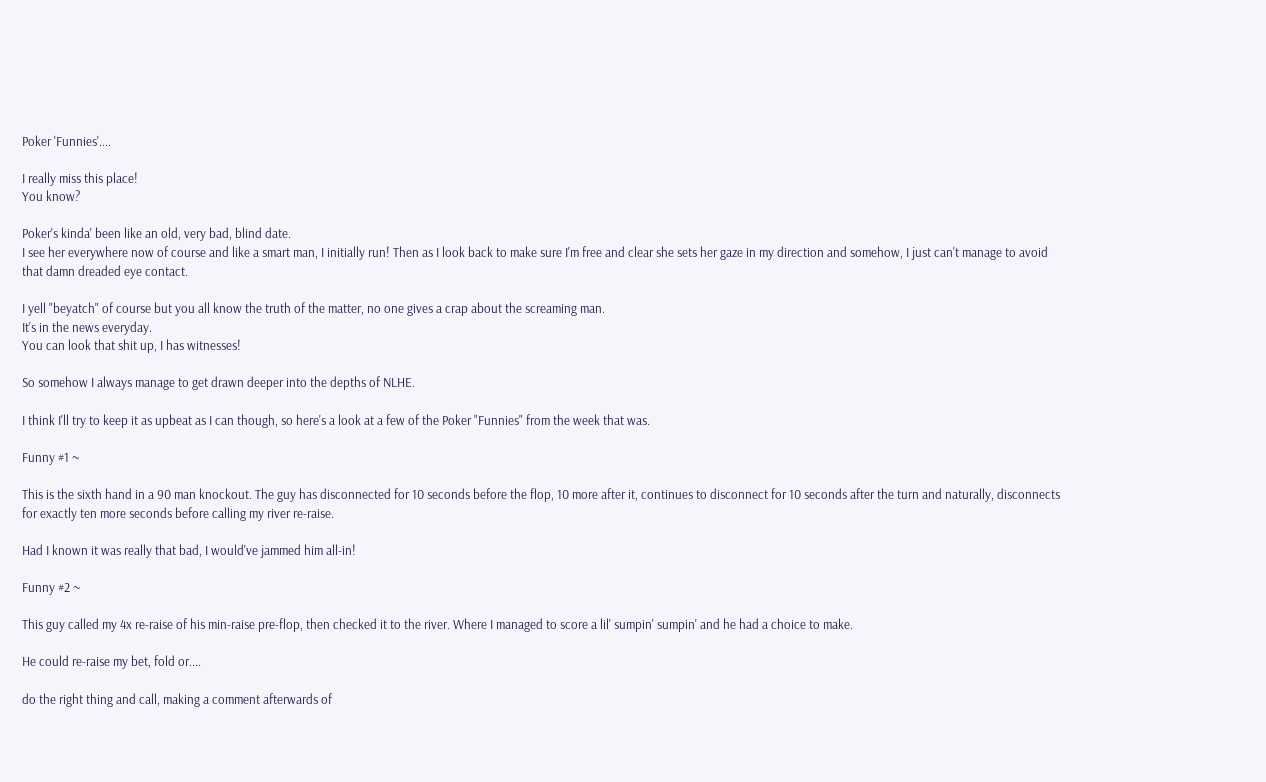Poker 'Funnies'....

I really miss this place!
You know?

Poker's kinda' been like an old, very bad, blind date.
I see her everywhere now of course and like a smart man, I initially run! Then as I look back to make sure I'm free and clear she sets her gaze in my direction and somehow, I just can't manage to avoid that damn dreaded eye contact.

I yell "beyatch" of course but you all know the truth of the matter, no one gives a crap about the screaming man.
It's in the news everyday.
You can look that shit up, I has witnesses!

So somehow I always manage to get drawn deeper into the depths of NLHE.

I think I'll try to keep it as upbeat as I can though, so here's a look at a few of the Poker "Funnies" from the week that was.

Funny #1 ~

This is the sixth hand in a 90 man knockout. The guy has disconnected for 10 seconds before the flop, 10 more after it, continues to disconnect for 10 seconds after the turn and naturally, disconnects for exactly ten more seconds before calling my river re-raise.

Had I known it was really that bad, I would've jammed him all-in!

Funny #2 ~

This guy called my 4x re-raise of his min-raise pre-flop, then checked it to the river. Where I managed to score a lil' sumpin' sumpin' and he had a choice to make.

He could re-raise my bet, fold or....

do the right thing and call, making a comment afterwards of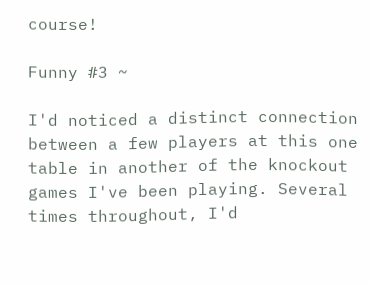course!

Funny #3 ~

I'd noticed a distinct connection between a few players at this one table in another of the knockout games I've been playing. Several times throughout, I'd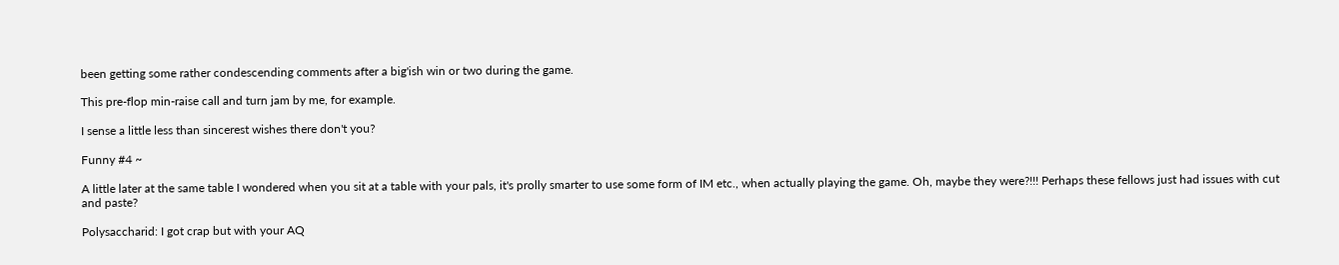been getting some rather condescending comments after a big'ish win or two during the game.

This pre-flop min-raise call and turn jam by me, for example.

I sense a little less than sincerest wishes there don't you?

Funny #4 ~

A little later at the same table I wondered when you sit at a table with your pals, it's prolly smarter to use some form of IM etc., when actually playing the game. Oh, maybe they were?!!! Perhaps these fellows just had issues with cut and paste?

Polysaccharid: I got crap but with your AQ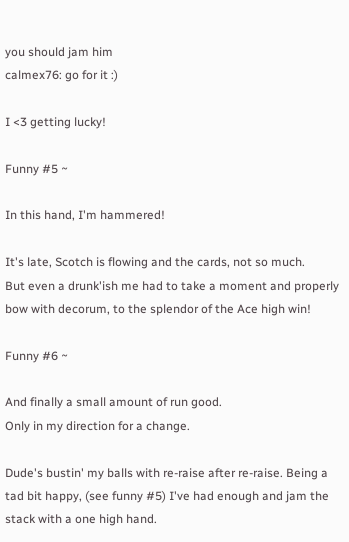you should jam him
calmex76: go for it :)

I <3 getting lucky!

Funny #5 ~

In this hand, I'm hammered!

It's late, Scotch is flowing and the cards, not so much.
But even a drunk'ish me had to take a moment and properly bow with decorum, to the splendor of the Ace high win!

Funny #6 ~

And finally a small amount of run good.
Only in my direction for a change.

Dude's bustin' my balls with re-raise after re-raise. Being a tad bit happy, (see funny #5) I've had enough and jam the stack with a one high hand.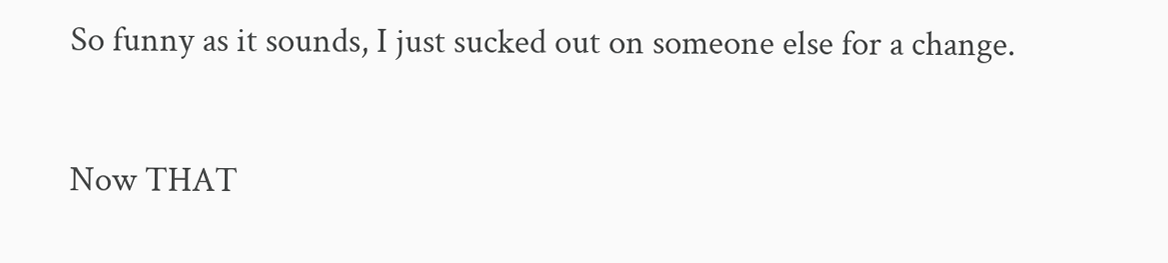So funny as it sounds, I just sucked out on someone else for a change.

Now THAT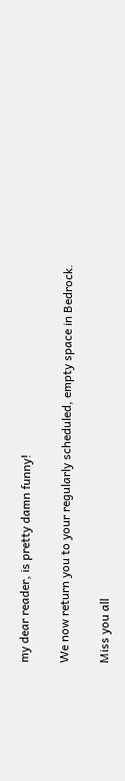my dear reader, is pretty damn funny!

We now return you to your regularly scheduled, empty space in Bedrock.

Miss you all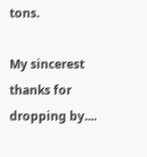tons.

My sincerest thanks for dropping by....